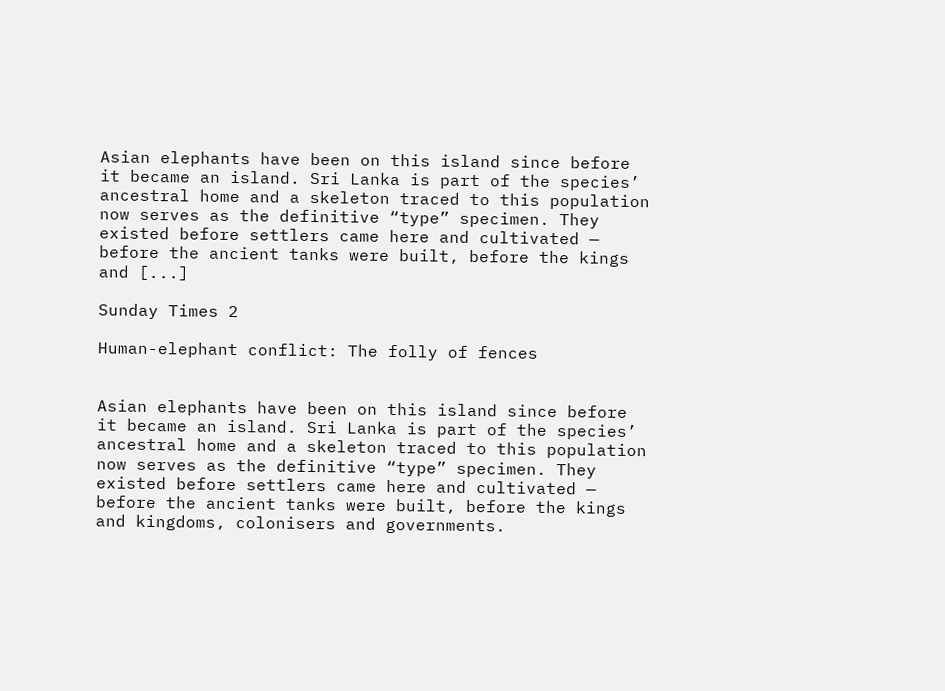Asian elephants have been on this island since before it became an island. Sri Lanka is part of the species’ ancestral home and a skeleton traced to this population now serves as the definitive “type” specimen. They existed before settlers came here and cultivated — before the ancient tanks were built, before the kings and [...]

Sunday Times 2

Human-elephant conflict: The folly of fences


Asian elephants have been on this island since before it became an island. Sri Lanka is part of the species’ ancestral home and a skeleton traced to this population now serves as the definitive “type” specimen. They existed before settlers came here and cultivated — before the ancient tanks were built, before the kings and kingdoms, colonisers and governments.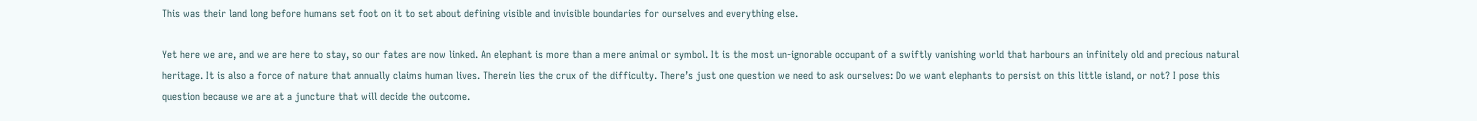This was their land long before humans set foot on it to set about defining visible and invisible boundaries for ourselves and everything else.

Yet here we are, and we are here to stay, so our fates are now linked. An elephant is more than a mere animal or symbol. It is the most un-ignorable occupant of a swiftly vanishing world that harbours an infinitely old and precious natural heritage. It is also a force of nature that annually claims human lives. Therein lies the crux of the difficulty. There’s just one question we need to ask ourselves: Do we want elephants to persist on this little island, or not? I pose this question because we are at a juncture that will decide the outcome.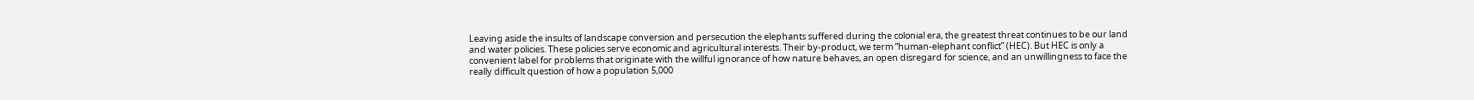Leaving aside the insults of landscape conversion and persecution the elephants suffered during the colonial era, the greatest threat continues to be our land and water policies. These policies serve economic and agricultural interests. Their by-product, we term “human-elephant conflict” (HEC). But HEC is only a convenient label for problems that originate with the willful ignorance of how nature behaves, an open disregard for science, and an unwillingness to face the really difficult question of how a population 5,000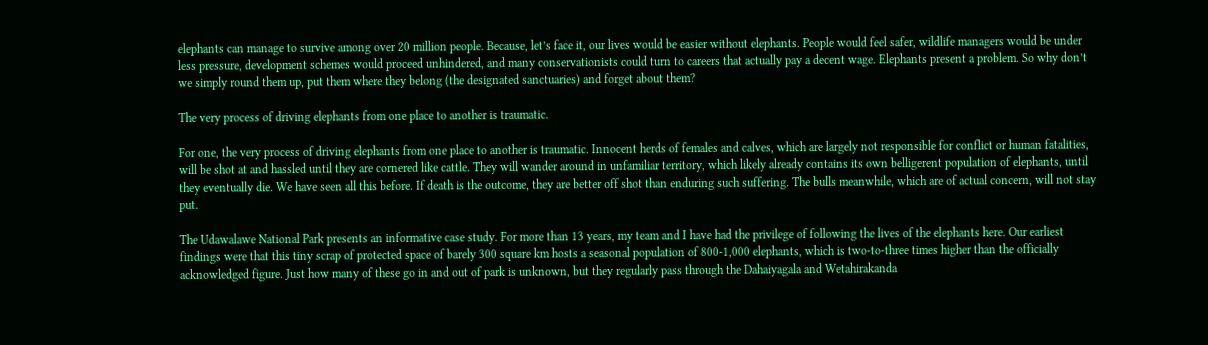elephants can manage to survive among over 20 million people. Because, let’s face it, our lives would be easier without elephants. People would feel safer, wildlife managers would be under less pressure, development schemes would proceed unhindered, and many conservationists could turn to careers that actually pay a decent wage. Elephants present a problem. So why don’t we simply round them up, put them where they belong (the designated sanctuaries) and forget about them?

The very process of driving elephants from one place to another is traumatic.

For one, the very process of driving elephants from one place to another is traumatic. Innocent herds of females and calves, which are largely not responsible for conflict or human fatalities, will be shot at and hassled until they are cornered like cattle. They will wander around in unfamiliar territory, which likely already contains its own belligerent population of elephants, until they eventually die. We have seen all this before. If death is the outcome, they are better off shot than enduring such suffering. The bulls meanwhile, which are of actual concern, will not stay put.

The Udawalawe National Park presents an informative case study. For more than 13 years, my team and I have had the privilege of following the lives of the elephants here. Our earliest findings were that this tiny scrap of protected space of barely 300 square km hosts a seasonal population of 800-1,000 elephants, which is two-to-three times higher than the officially acknowledged figure. Just how many of these go in and out of park is unknown, but they regularly pass through the Dahaiyagala and Wetahirakanda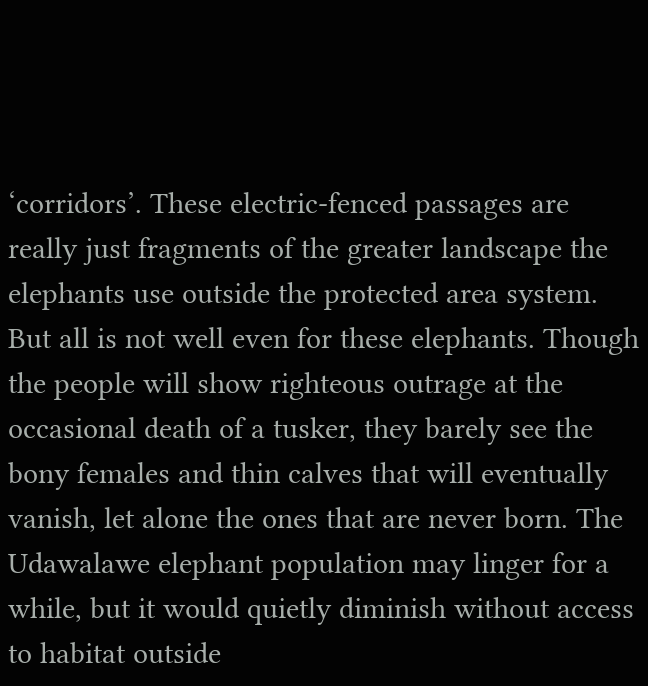‘corridors’. These electric-fenced passages are really just fragments of the greater landscape the elephants use outside the protected area system. But all is not well even for these elephants. Though the people will show righteous outrage at the occasional death of a tusker, they barely see the bony females and thin calves that will eventually vanish, let alone the ones that are never born. The Udawalawe elephant population may linger for a while, but it would quietly diminish without access to habitat outside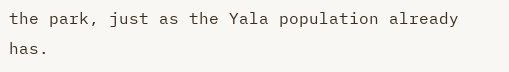the park, just as the Yala population already has.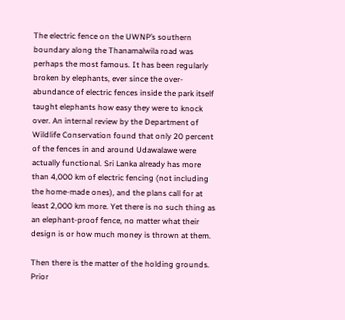The electric fence on the UWNP’s southern boundary along the Thanamalwila road was perhaps the most famous. It has been regularly broken by elephants, ever since the over-abundance of electric fences inside the park itself taught elephants how easy they were to knock over. An internal review by the Department of Wildlife Conservation found that only 20 percent of the fences in and around Udawalawe were actually functional. Sri Lanka already has more than 4,000 km of electric fencing (not including the home-made ones), and the plans call for at least 2,000 km more. Yet there is no such thing as an elephant-proof fence, no matter what their design is or how much money is thrown at them.

Then there is the matter of the holding grounds. Prior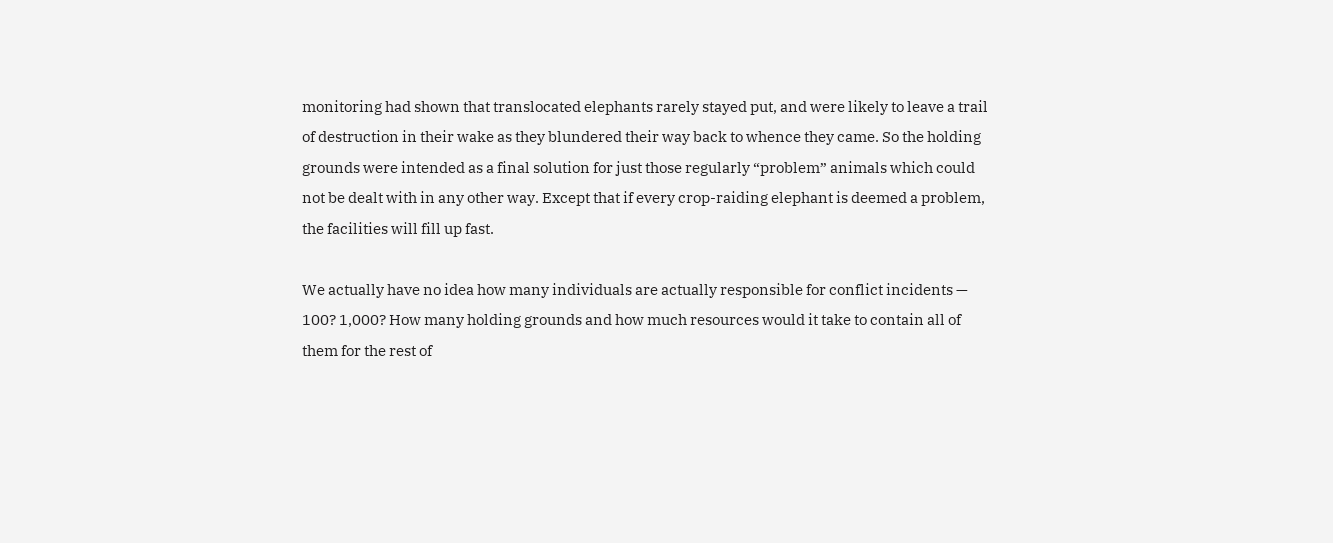monitoring had shown that translocated elephants rarely stayed put, and were likely to leave a trail of destruction in their wake as they blundered their way back to whence they came. So the holding grounds were intended as a final solution for just those regularly “problem” animals which could not be dealt with in any other way. Except that if every crop-raiding elephant is deemed a problem, the facilities will fill up fast.

We actually have no idea how many individuals are actually responsible for conflict incidents — 100? 1,000? How many holding grounds and how much resources would it take to contain all of them for the rest of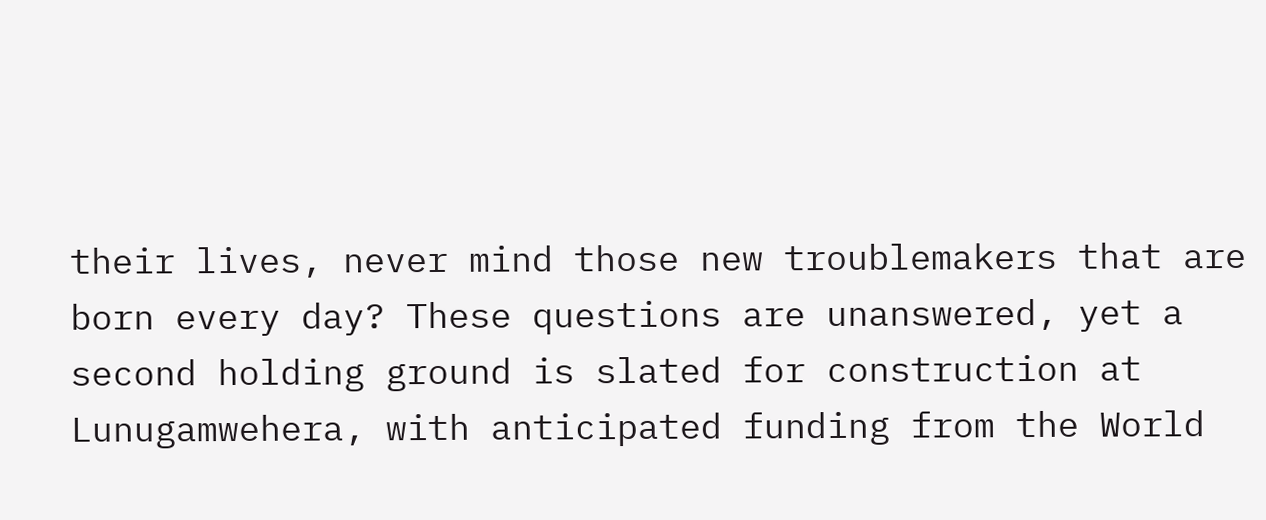their lives, never mind those new troublemakers that are born every day? These questions are unanswered, yet a second holding ground is slated for construction at Lunugamwehera, with anticipated funding from the World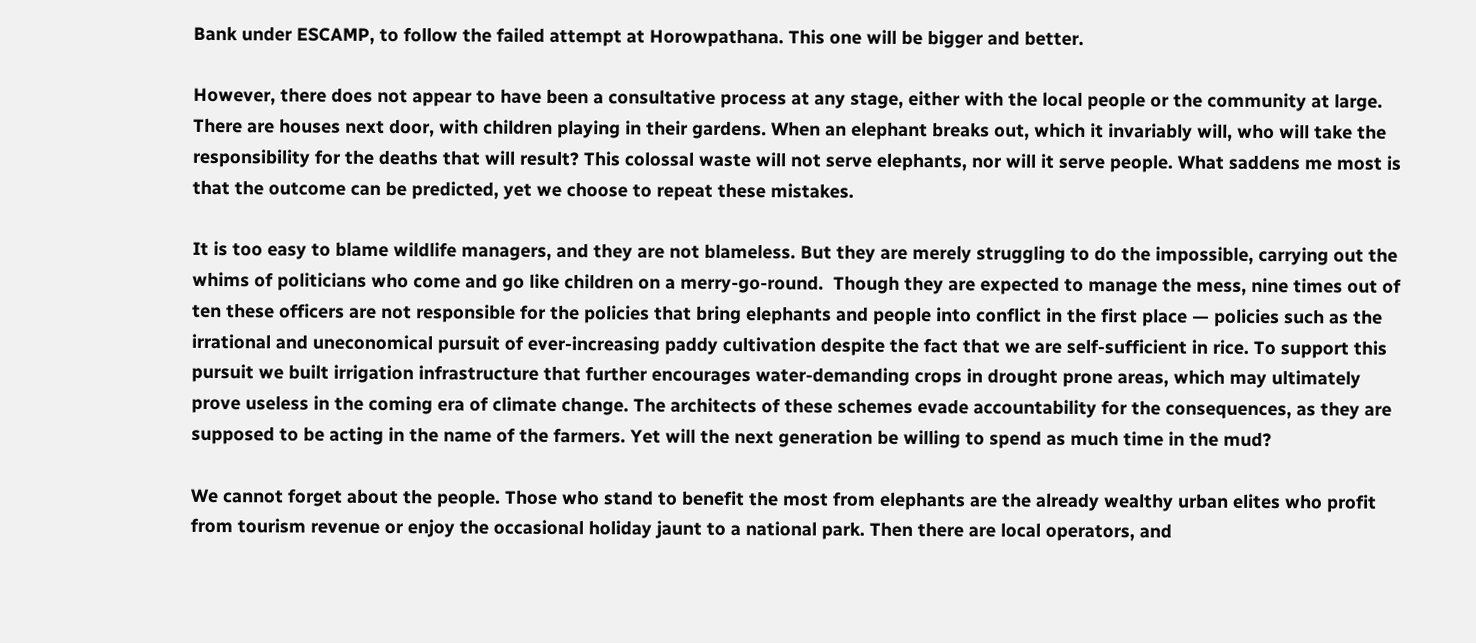Bank under ESCAMP, to follow the failed attempt at Horowpathana. This one will be bigger and better.

However, there does not appear to have been a consultative process at any stage, either with the local people or the community at large. There are houses next door, with children playing in their gardens. When an elephant breaks out, which it invariably will, who will take the responsibility for the deaths that will result? This colossal waste will not serve elephants, nor will it serve people. What saddens me most is that the outcome can be predicted, yet we choose to repeat these mistakes.

It is too easy to blame wildlife managers, and they are not blameless. But they are merely struggling to do the impossible, carrying out the whims of politicians who come and go like children on a merry-go-round.  Though they are expected to manage the mess, nine times out of ten these officers are not responsible for the policies that bring elephants and people into conflict in the first place — policies such as the irrational and uneconomical pursuit of ever-increasing paddy cultivation despite the fact that we are self-sufficient in rice. To support this pursuit we built irrigation infrastructure that further encourages water-demanding crops in drought prone areas, which may ultimately prove useless in the coming era of climate change. The architects of these schemes evade accountability for the consequences, as they are supposed to be acting in the name of the farmers. Yet will the next generation be willing to spend as much time in the mud?

We cannot forget about the people. Those who stand to benefit the most from elephants are the already wealthy urban elites who profit from tourism revenue or enjoy the occasional holiday jaunt to a national park. Then there are local operators, and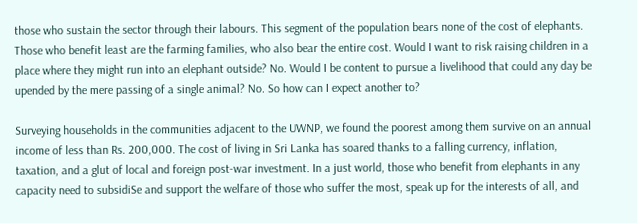those who sustain the sector through their labours. This segment of the population bears none of the cost of elephants. Those who benefit least are the farming families, who also bear the entire cost. Would I want to risk raising children in a place where they might run into an elephant outside? No. Would I be content to pursue a livelihood that could any day be upended by the mere passing of a single animal? No. So how can I expect another to?

Surveying households in the communities adjacent to the UWNP, we found the poorest among them survive on an annual income of less than Rs. 200,000. The cost of living in Sri Lanka has soared thanks to a falling currency, inflation, taxation, and a glut of local and foreign post-war investment. In a just world, those who benefit from elephants in any capacity need to subsidiSe and support the welfare of those who suffer the most, speak up for the interests of all, and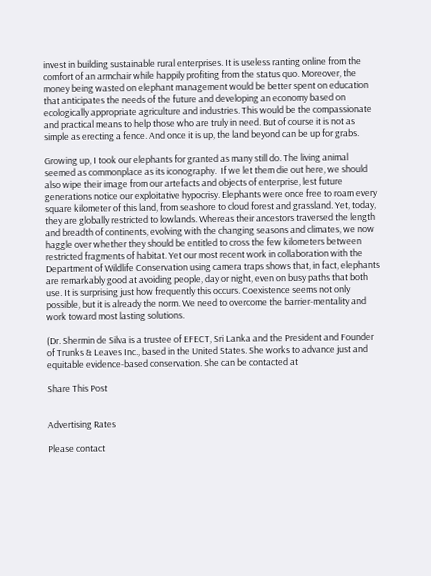invest in building sustainable rural enterprises. It is useless ranting online from the comfort of an armchair while happily profiting from the status quo. Moreover, the money being wasted on elephant management would be better spent on education that anticipates the needs of the future and developing an economy based on ecologically appropriate agriculture and industries. This would be the compassionate and practical means to help those who are truly in need. But of course it is not as simple as erecting a fence. And once it is up, the land beyond can be up for grabs.

Growing up, I took our elephants for granted as many still do. The living animal seemed as commonplace as its iconography.  If we let them die out here, we should also wipe their image from our artefacts and objects of enterprise, lest future generations notice our exploitative hypocrisy. Elephants were once free to roam every square kilometer of this land, from seashore to cloud forest and grassland. Yet, today, they are globally restricted to lowlands. Whereas their ancestors traversed the length and breadth of continents, evolving with the changing seasons and climates, we now haggle over whether they should be entitled to cross the few kilometers between restricted fragments of habitat. Yet our most recent work in collaboration with the Department of Wildlife Conservation using camera traps shows that, in fact, elephants are remarkably good at avoiding people, day or night, even on busy paths that both use. It is surprising just how frequently this occurs. Coexistence seems not only possible, but it is already the norm. We need to overcome the barrier-mentality and work toward most lasting solutions.

(Dr. Shermin de Silva is a trustee of EFECT, Sri Lanka and the President and Founder of Trunks & Leaves Inc., based in the United States. She works to advance just and equitable evidence-based conservation. She can be contacted at

Share This Post


Advertising Rates

Please contact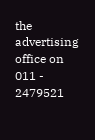the advertising office on 011 - 2479521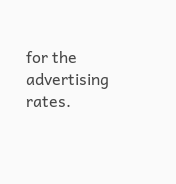for the advertising rates.